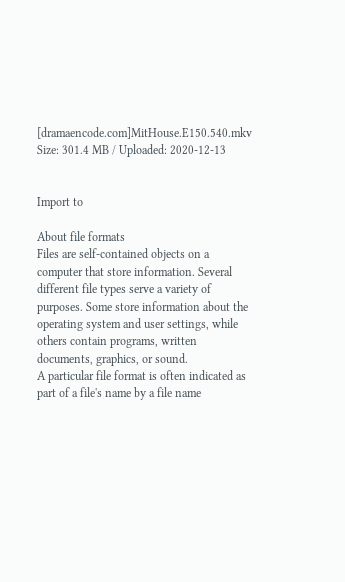[dramaencode.com]MitHouse.E150.540.mkv Size: 301.4 MB / Uploaded: 2020-12-13


Import to

About file formats
Files are self-contained objects on a computer that store information. Several different file types serve a variety of purposes. Some store information about the operating system and user settings, while others contain programs, written documents, graphics, or sound.
A particular file format is often indicated as part of a file's name by a file name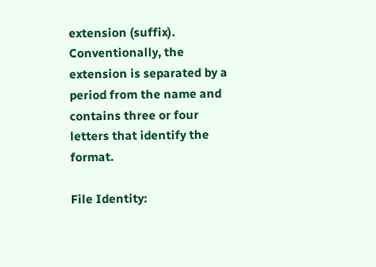extension (suffix). Conventionally, the extension is separated by a period from the name and contains three or four letters that identify the format.

File Identity: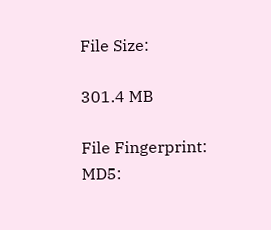File Size:

301.4 MB

File Fingerprint:
MD5: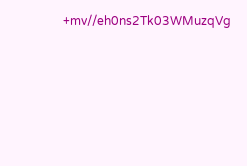+mv//eh0ns2Tk03WMuzqVg